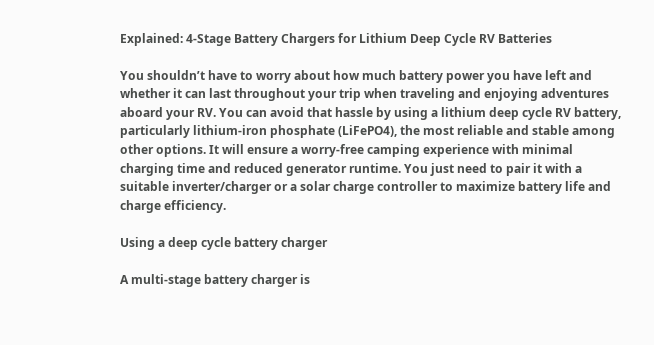Explained: 4-Stage Battery Chargers for Lithium Deep Cycle RV Batteries

You shouldn’t have to worry about how much battery power you have left and whether it can last throughout your trip when traveling and enjoying adventures aboard your RV. You can avoid that hassle by using a lithium deep cycle RV battery, particularly lithium-iron phosphate (LiFePO4), the most reliable and stable among other options. It will ensure a worry-free camping experience with minimal charging time and reduced generator runtime. You just need to pair it with a suitable inverter/charger or a solar charge controller to maximize battery life and charge efficiency.

Using a deep cycle battery charger

A multi-stage battery charger is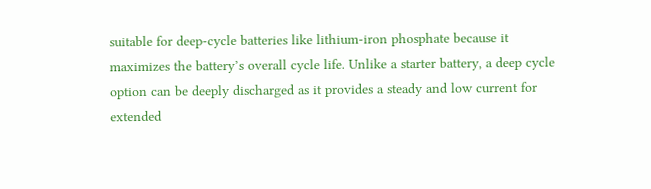suitable for deep-cycle batteries like lithium-iron phosphate because it maximizes the battery’s overall cycle life. Unlike a starter battery, a deep cycle option can be deeply discharged as it provides a steady and low current for extended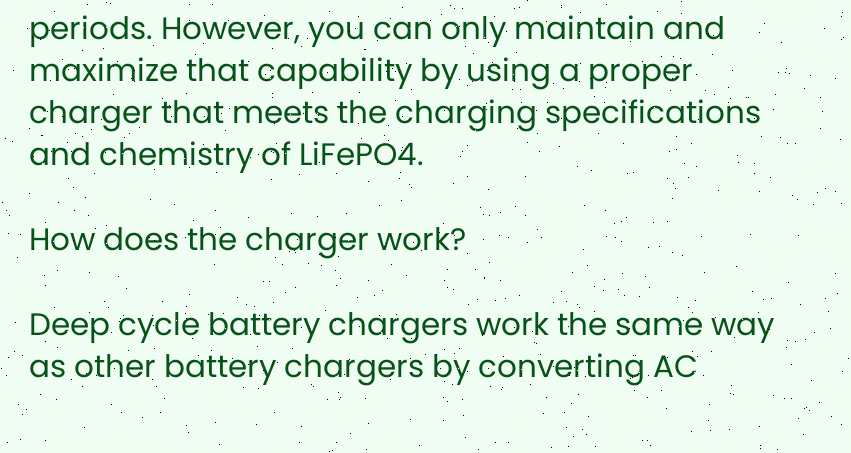periods. However, you can only maintain and maximize that capability by using a proper charger that meets the charging specifications and chemistry of LiFePO4.

How does the charger work?

Deep cycle battery chargers work the same way as other battery chargers by converting AC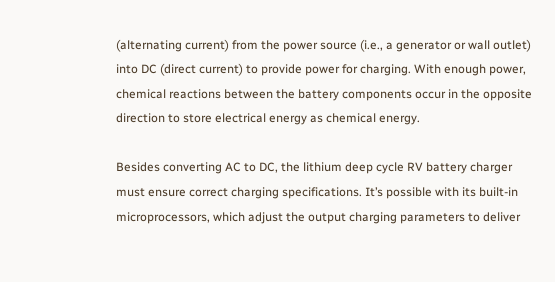(alternating current) from the power source (i.e., a generator or wall outlet) into DC (direct current) to provide power for charging. With enough power, chemical reactions between the battery components occur in the opposite direction to store electrical energy as chemical energy.

Besides converting AC to DC, the lithium deep cycle RV battery charger must ensure correct charging specifications. It’s possible with its built-in microprocessors, which adjust the output charging parameters to deliver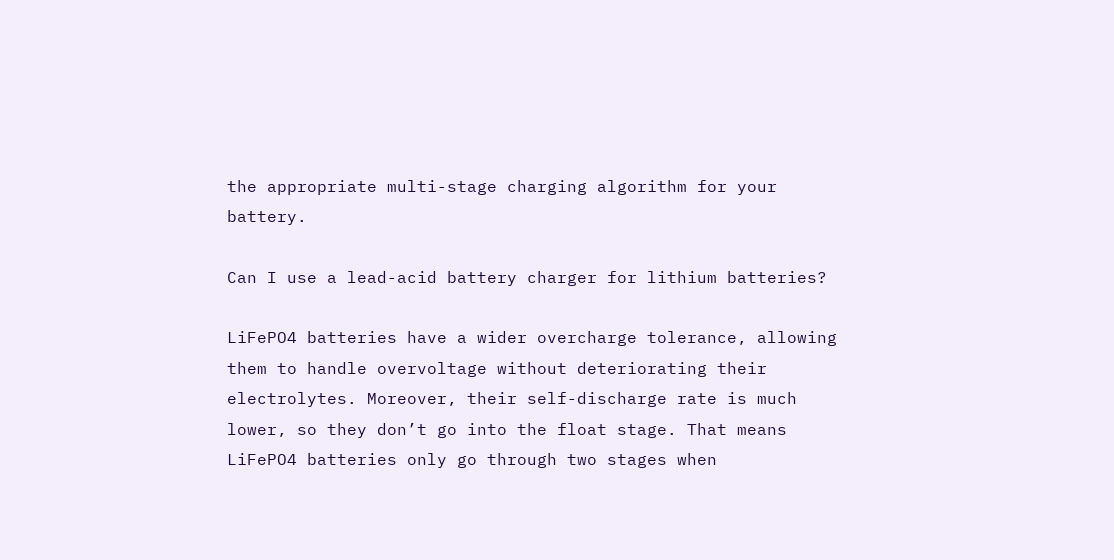the appropriate multi-stage charging algorithm for your battery.

Can I use a lead-acid battery charger for lithium batteries?

LiFePO4 batteries have a wider overcharge tolerance, allowing them to handle overvoltage without deteriorating their electrolytes. Moreover, their self-discharge rate is much lower, so they don’t go into the float stage. That means LiFePO4 batteries only go through two stages when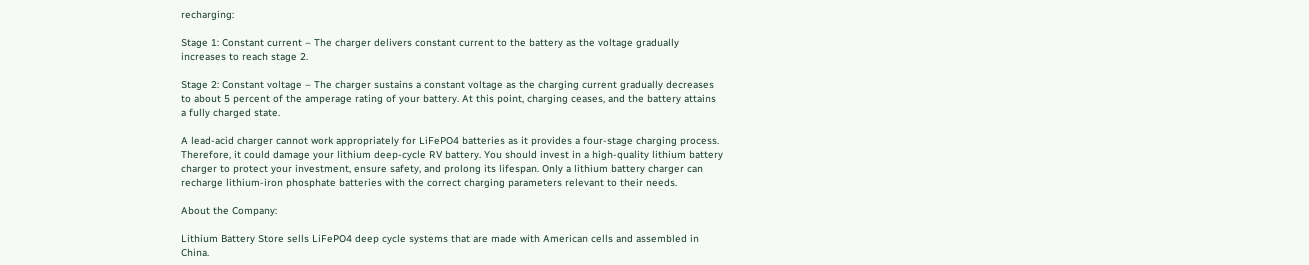recharging:

Stage 1: Constant current – The charger delivers constant current to the battery as the voltage gradually increases to reach stage 2.

Stage 2: Constant voltage – The charger sustains a constant voltage as the charging current gradually decreases to about 5 percent of the amperage rating of your battery. At this point, charging ceases, and the battery attains a fully charged state.

A lead-acid charger cannot work appropriately for LiFePO4 batteries as it provides a four-stage charging process. Therefore, it could damage your lithium deep-cycle RV battery. You should invest in a high-quality lithium battery charger to protect your investment, ensure safety, and prolong its lifespan. Only a lithium battery charger can recharge lithium-iron phosphate batteries with the correct charging parameters relevant to their needs.

About the Company:

Lithium Battery Store sells LiFePO4 deep cycle systems that are made with American cells and assembled in China.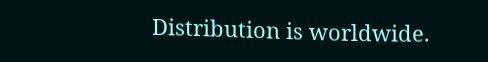Distribution is worldwide.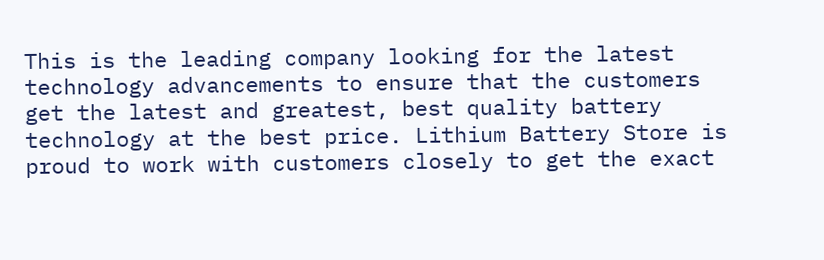This is the leading company looking for the latest technology advancements to ensure that the customers get the latest and greatest, best quality battery technology at the best price. Lithium Battery Store is proud to work with customers closely to get the exact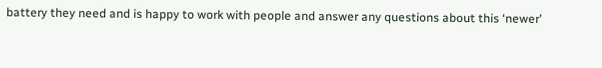battery they need and is happy to work with people and answer any questions about this ‘newer’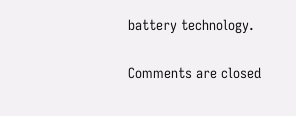battery technology.

Comments are closed